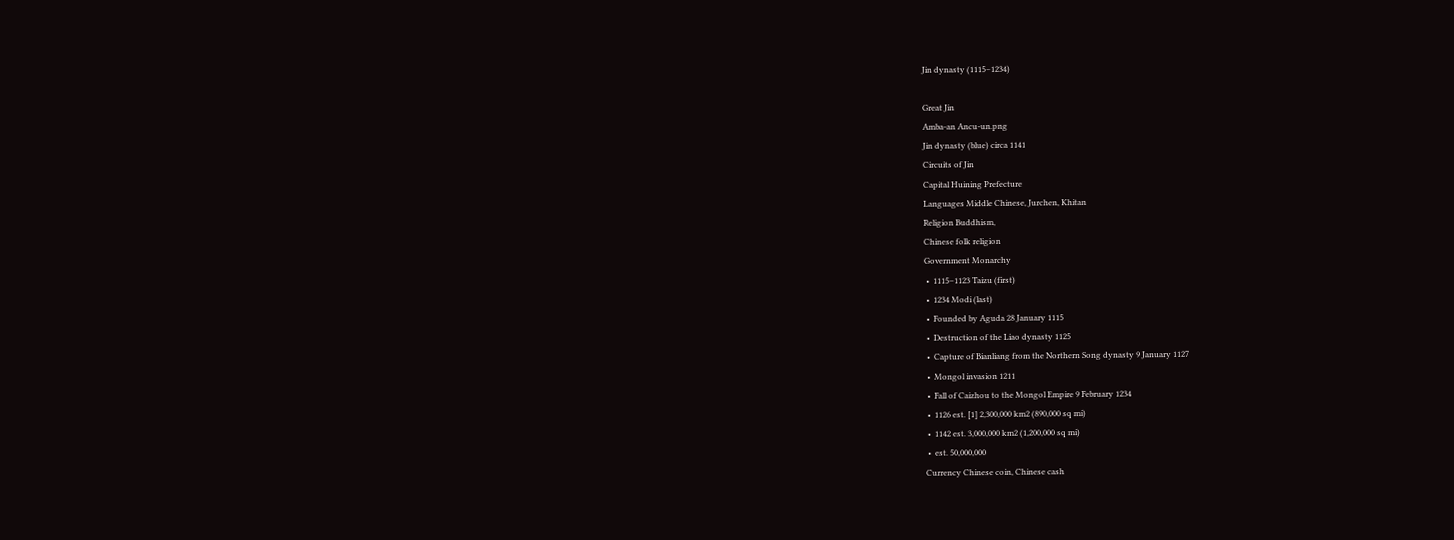Jin dynasty (1115–1234)

Great Jin
Amba-an Ancu-un.png
Jin dynasty (blue) circa 1141
Circuits of Jin
Capital Huining Prefecture
Languages Middle Chinese, Jurchen, Khitan
Religion Buddhism,
Chinese folk religion
Government Monarchy
 •  1115–1123 Taizu (first)
 •  1234 Modi (last)
 •  Founded by Aguda 28 January 1115
 •  Destruction of the Liao dynasty 1125
 •  Capture of Bianliang from the Northern Song dynasty 9 January 1127
 •  Mongol invasion 1211
 •  Fall of Caizhou to the Mongol Empire 9 February 1234
 •  1126 est. [1] 2,300,000 km2 (890,000 sq mi)
 •  1142 est. 3,000,000 km2 (1,200,000 sq mi)
 •  est. 50,000,000
Currency Chinese coin, Chinese cash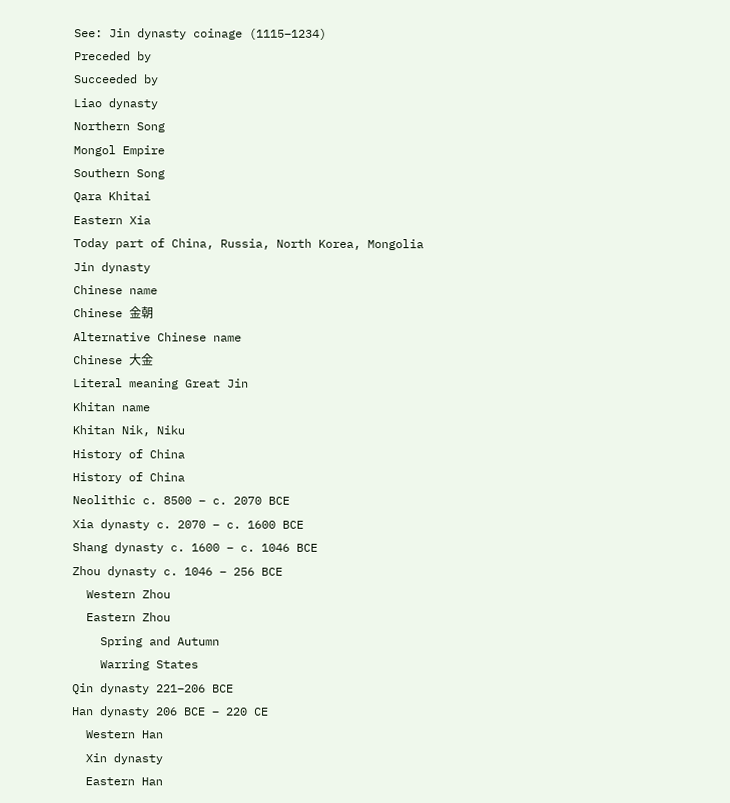See: Jin dynasty coinage (1115–1234)
Preceded by
Succeeded by
Liao dynasty
Northern Song
Mongol Empire
Southern Song
Qara Khitai
Eastern Xia
Today part of China, Russia, North Korea, Mongolia
Jin dynasty
Chinese name
Chinese 金朝
Alternative Chinese name
Chinese 大金
Literal meaning Great Jin
Khitan name
Khitan Nik, Niku
History of China
History of China
Neolithic c. 8500 – c. 2070 BCE
Xia dynasty c. 2070 – c. 1600 BCE
Shang dynasty c. 1600 – c. 1046 BCE
Zhou dynasty c. 1046 – 256 BCE
  Western Zhou
  Eastern Zhou
    Spring and Autumn
    Warring States
Qin dynasty 221–206 BCE
Han dynasty 206 BCE – 220 CE
  Western Han
  Xin dynasty
  Eastern Han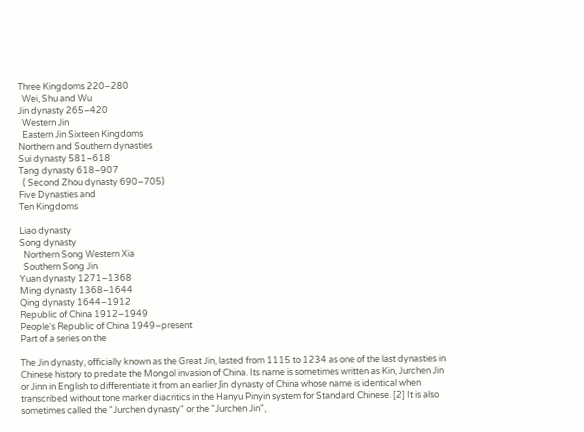Three Kingdoms 220–280
  Wei, Shu and Wu
Jin dynasty 265–420
  Western Jin
  Eastern Jin Sixteen Kingdoms
Northern and Southern dynasties
Sui dynasty 581–618
Tang dynasty 618–907
  ( Second Zhou dynasty 690–705)
Five Dynasties and
Ten Kingdoms

Liao dynasty
Song dynasty
  Northern Song Western Xia
  Southern Song Jin
Yuan dynasty 1271–1368
Ming dynasty 1368–1644
Qing dynasty 1644–1912
Republic of China 1912–1949
People's Republic of China 1949–present
Part of a series on the

The Jin dynasty, officially known as the Great Jin, lasted from 1115 to 1234 as one of the last dynasties in Chinese history to predate the Mongol invasion of China. Its name is sometimes written as Kin, Jurchen Jin or Jinn in English to differentiate it from an earlier Jìn dynasty of China whose name is identical when transcribed without tone marker diacritics in the Hanyu Pinyin system for Standard Chinese. [2] It is also sometimes called the "Jurchen dynasty" or the "Jurchen Jin",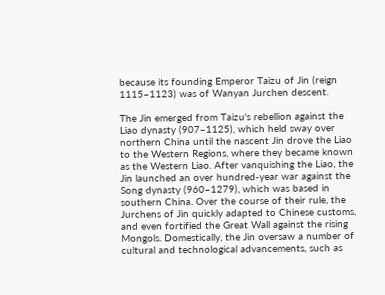because its founding Emperor Taizu of Jin (reign 1115–1123) was of Wanyan Jurchen descent.

The Jin emerged from Taizu's rebellion against the Liao dynasty (907–1125), which held sway over northern China until the nascent Jin drove the Liao to the Western Regions, where they became known as the Western Liao. After vanquishing the Liao, the Jin launched an over hundred-year war against the Song dynasty (960–1279), which was based in southern China. Over the course of their rule, the Jurchens of Jin quickly adapted to Chinese customs, and even fortified the Great Wall against the rising Mongols. Domestically, the Jin oversaw a number of cultural and technological advancements, such as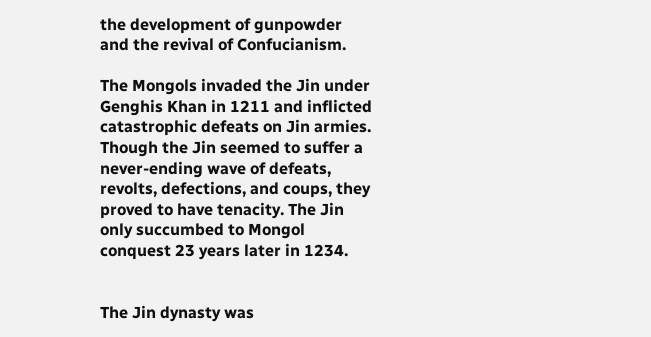the development of gunpowder and the revival of Confucianism.

The Mongols invaded the Jin under Genghis Khan in 1211 and inflicted catastrophic defeats on Jin armies. Though the Jin seemed to suffer a never-ending wave of defeats, revolts, defections, and coups, they proved to have tenacity. The Jin only succumbed to Mongol conquest 23 years later in 1234.


The Jin dynasty was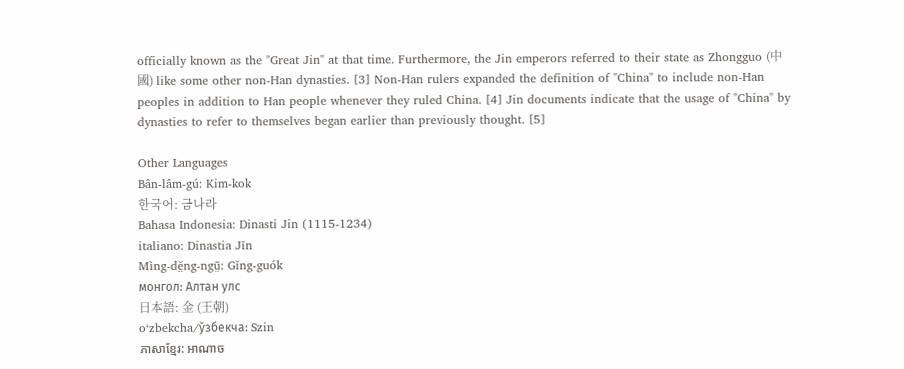officially known as the "Great Jin" at that time. Furthermore, the Jin emperors referred to their state as Zhongguo (中國) like some other non-Han dynasties. [3] Non-Han rulers expanded the definition of "China" to include non-Han peoples in addition to Han people whenever they ruled China. [4] Jin documents indicate that the usage of "China" by dynasties to refer to themselves began earlier than previously thought. [5]

Other Languages
Bân-lâm-gú: Kim-kok
한국어: 금나라
Bahasa Indonesia: Dinasti Jin (1115-1234)
italiano: Dinastia Jīn
Mìng-dĕ̤ng-ngṳ̄: Gĭng-guók
монгол: Алтан улс
日本語: 金 (王朝)
oʻzbekcha/ўзбекча: Szin
ភាសាខ្មែរ: អាណាច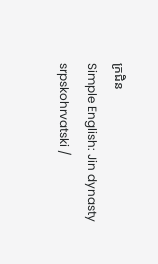ក្រជិន
Simple English: Jin dynasty
srpskohrvatski /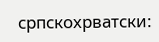српскохрватски: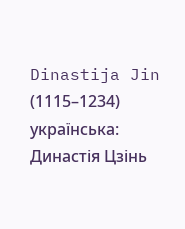Dinastija Jin (1115–1234)
українська: Династія Цзінь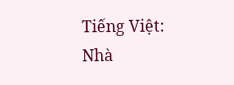Tiếng Việt: Nhà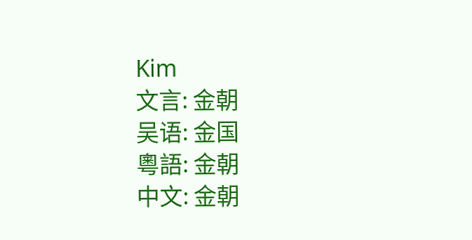Kim
文言: 金朝
吴语: 金国
粵語: 金朝
中文: 金朝